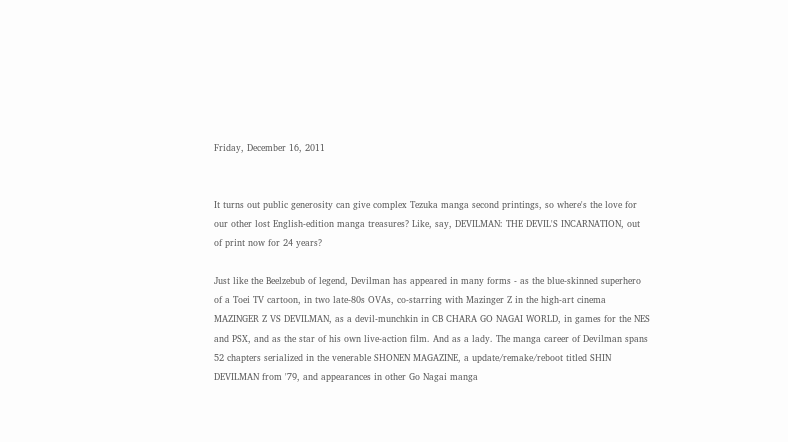Friday, December 16, 2011


It turns out public generosity can give complex Tezuka manga second printings, so where's the love for our other lost English-edition manga treasures? Like, say, DEVILMAN: THE DEVIL'S INCARNATION, out of print now for 24 years?

Just like the Beelzebub of legend, Devilman has appeared in many forms - as the blue-skinned superhero of a Toei TV cartoon, in two late-80s OVAs, co-starring with Mazinger Z in the high-art cinema MAZINGER Z VS DEVILMAN, as a devil-munchkin in CB CHARA GO NAGAI WORLD, in games for the NES and PSX, and as the star of his own live-action film. And as a lady. The manga career of Devilman spans 52 chapters serialized in the venerable SHONEN MAGAZINE, a update/remake/reboot titled SHIN DEVILMAN from '79, and appearances in other Go Nagai manga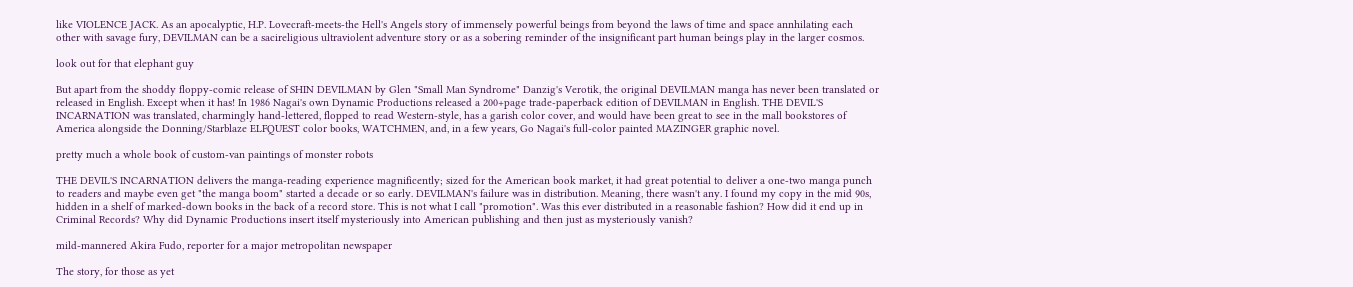like VIOLENCE JACK. As an apocalyptic, H.P. Lovecraft-meets-the Hell's Angels story of immensely powerful beings from beyond the laws of time and space annhilating each other with savage fury, DEVILMAN can be a sacireligious ultraviolent adventure story or as a sobering reminder of the insignificant part human beings play in the larger cosmos.

look out for that elephant guy

But apart from the shoddy floppy-comic release of SHIN DEVILMAN by Glen "Small Man Syndrome" Danzig's Verotik, the original DEVILMAN manga has never been translated or released in English. Except when it has! In 1986 Nagai's own Dynamic Productions released a 200+page trade-paperback edition of DEVILMAN in English. THE DEVIL'S INCARNATION was translated, charmingly hand-lettered, flopped to read Western-style, has a garish color cover, and would have been great to see in the mall bookstores of America alongside the Donning/Starblaze ELFQUEST color books, WATCHMEN, and, in a few years, Go Nagai's full-color painted MAZINGER graphic novel.

pretty much a whole book of custom-van paintings of monster robots

THE DEVIL'S INCARNATION delivers the manga-reading experience magnificently; sized for the American book market, it had great potential to deliver a one-two manga punch to readers and maybe even get "the manga boom" started a decade or so early. DEVILMAN's failure was in distribution. Meaning, there wasn't any. I found my copy in the mid 90s, hidden in a shelf of marked-down books in the back of a record store. This is not what I call "promotion". Was this ever distributed in a reasonable fashion? How did it end up in Criminal Records? Why did Dynamic Productions insert itself mysteriously into American publishing and then just as mysteriously vanish?

mild-mannered Akira Fudo, reporter for a major metropolitan newspaper

The story, for those as yet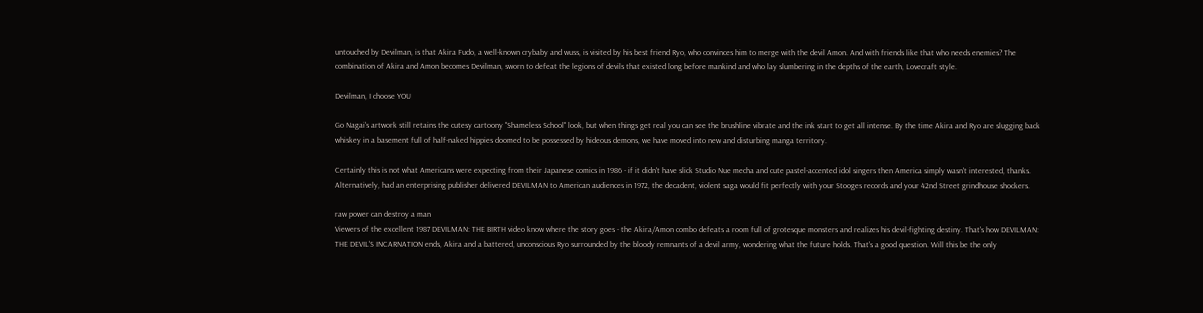untouched by Devilman, is that Akira Fudo, a well-known crybaby and wuss, is visited by his best friend Ryo, who convinces him to merge with the devil Amon. And with friends like that who needs enemies? The combination of Akira and Amon becomes Devilman, sworn to defeat the legions of devils that existed long before mankind and who lay slumbering in the depths of the earth, Lovecraft style.

Devilman, I choose YOU

Go Nagai's artwork still retains the cutesy cartoony "Shameless School" look, but when things get real you can see the brushline vibrate and the ink start to get all intense. By the time Akira and Ryo are slugging back whiskey in a basement full of half-naked hippies doomed to be possessed by hideous demons, we have moved into new and disturbing manga territory.

Certainly this is not what Americans were expecting from their Japanese comics in 1986 - if it didn't have slick Studio Nue mecha and cute pastel-accented idol singers then America simply wasn't interested, thanks. Alternatively, had an enterprising publisher delivered DEVILMAN to American audiences in 1972, the decadent, violent saga would fit perfectly with your Stooges records and your 42nd Street grindhouse shockers.

raw power can destroy a man
Viewers of the excellent 1987 DEVILMAN: THE BIRTH video know where the story goes - the Akira/Amon combo defeats a room full of grotesque monsters and realizes his devil-fighting destiny. That's how DEVILMAN: THE DEVIL'S INCARNATION ends, Akira and a battered, unconscious Ryo surrounded by the bloody remnants of a devil army, wondering what the future holds. That's a good question. Will this be the only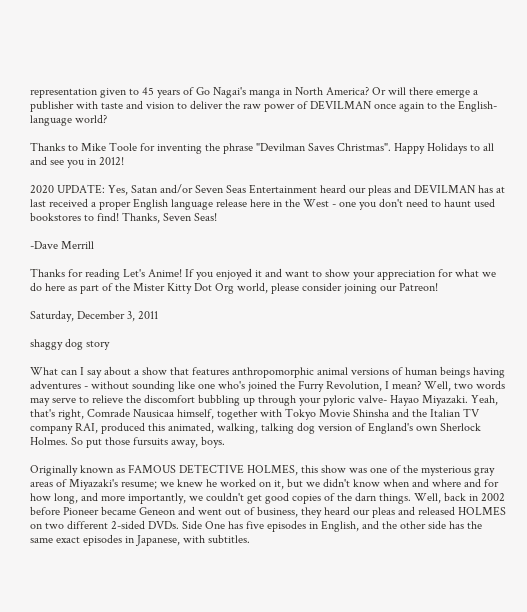representation given to 45 years of Go Nagai's manga in North America? Or will there emerge a publisher with taste and vision to deliver the raw power of DEVILMAN once again to the English-language world?

Thanks to Mike Toole for inventing the phrase "Devilman Saves Christmas". Happy Holidays to all and see you in 2012!

2020 UPDATE: Yes, Satan and/or Seven Seas Entertainment heard our pleas and DEVILMAN has at last received a proper English language release here in the West - one you don't need to haunt used bookstores to find! Thanks, Seven Seas!

-Dave Merrill

Thanks for reading Let's Anime! If you enjoyed it and want to show your appreciation for what we do here as part of the Mister Kitty Dot Org world, please consider joining our Patreon!

Saturday, December 3, 2011

shaggy dog story

What can I say about a show that features anthropomorphic animal versions of human beings having adventures - without sounding like one who's joined the Furry Revolution, I mean? Well, two words may serve to relieve the discomfort bubbling up through your pyloric valve- Hayao Miyazaki. Yeah, that's right, Comrade Nausicaa himself, together with Tokyo Movie Shinsha and the Italian TV company RAI, produced this animated, walking, talking dog version of England's own Sherlock Holmes. So put those fursuits away, boys.

Originally known as FAMOUS DETECTIVE HOLMES, this show was one of the mysterious gray areas of Miyazaki's resume; we knew he worked on it, but we didn't know when and where and for how long, and more importantly, we couldn't get good copies of the darn things. Well, back in 2002 before Pioneer became Geneon and went out of business, they heard our pleas and released HOLMES on two different 2-sided DVDs. Side One has five episodes in English, and the other side has the same exact episodes in Japanese, with subtitles.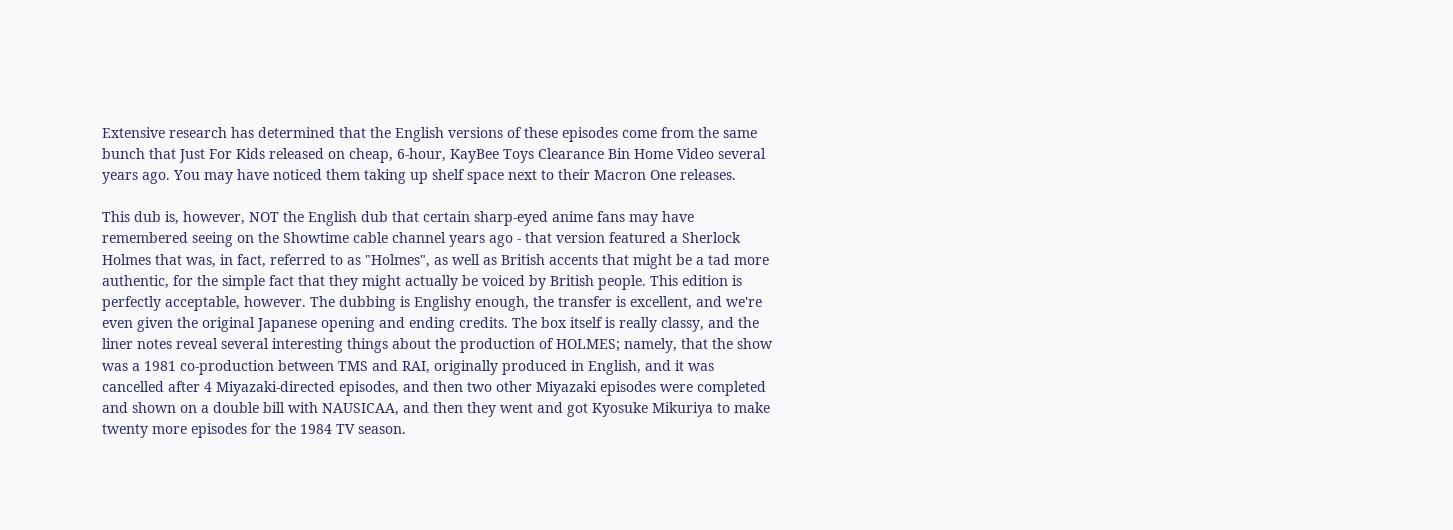Extensive research has determined that the English versions of these episodes come from the same bunch that Just For Kids released on cheap, 6-hour, KayBee Toys Clearance Bin Home Video several years ago. You may have noticed them taking up shelf space next to their Macron One releases.

This dub is, however, NOT the English dub that certain sharp-eyed anime fans may have remembered seeing on the Showtime cable channel years ago - that version featured a Sherlock Holmes that was, in fact, referred to as "Holmes", as well as British accents that might be a tad more authentic, for the simple fact that they might actually be voiced by British people. This edition is perfectly acceptable, however. The dubbing is Englishy enough, the transfer is excellent, and we're even given the original Japanese opening and ending credits. The box itself is really classy, and the liner notes reveal several interesting things about the production of HOLMES; namely, that the show was a 1981 co-production between TMS and RAI, originally produced in English, and it was cancelled after 4 Miyazaki-directed episodes, and then two other Miyazaki episodes were completed and shown on a double bill with NAUSICAA, and then they went and got Kyosuke Mikuriya to make twenty more episodes for the 1984 TV season.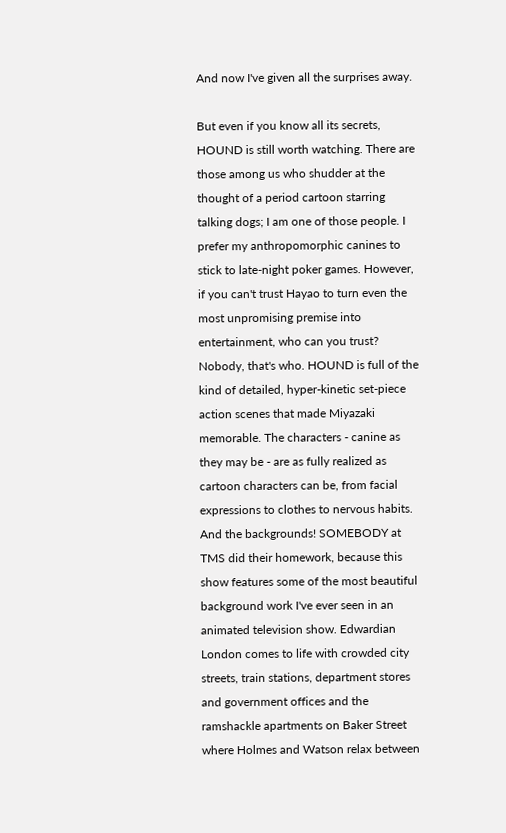And now I've given all the surprises away.

But even if you know all its secrets, HOUND is still worth watching. There are those among us who shudder at the thought of a period cartoon starring talking dogs; I am one of those people. I prefer my anthropomorphic canines to stick to late-night poker games. However, if you can't trust Hayao to turn even the most unpromising premise into entertainment, who can you trust? Nobody, that's who. HOUND is full of the kind of detailed, hyper-kinetic set-piece action scenes that made Miyazaki memorable. The characters - canine as they may be - are as fully realized as cartoon characters can be, from facial expressions to clothes to nervous habits. And the backgrounds! SOMEBODY at TMS did their homework, because this show features some of the most beautiful background work I've ever seen in an animated television show. Edwardian London comes to life with crowded city streets, train stations, department stores and government offices and the ramshackle apartments on Baker Street where Holmes and Watson relax between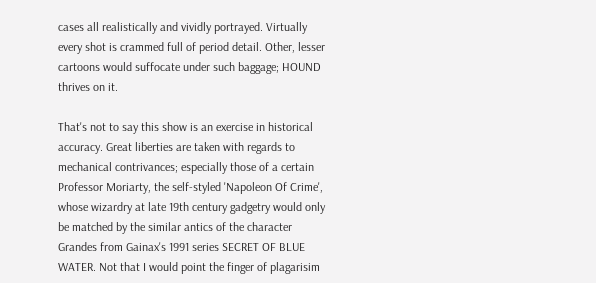cases all realistically and vividly portrayed. Virtually every shot is crammed full of period detail. Other, lesser cartoons would suffocate under such baggage; HOUND thrives on it.

That's not to say this show is an exercise in historical accuracy. Great liberties are taken with regards to mechanical contrivances; especially those of a certain Professor Moriarty, the self-styled 'Napoleon Of Crime', whose wizardry at late 19th century gadgetry would only be matched by the similar antics of the character Grandes from Gainax's 1991 series SECRET OF BLUE WATER. Not that I would point the finger of plagarisim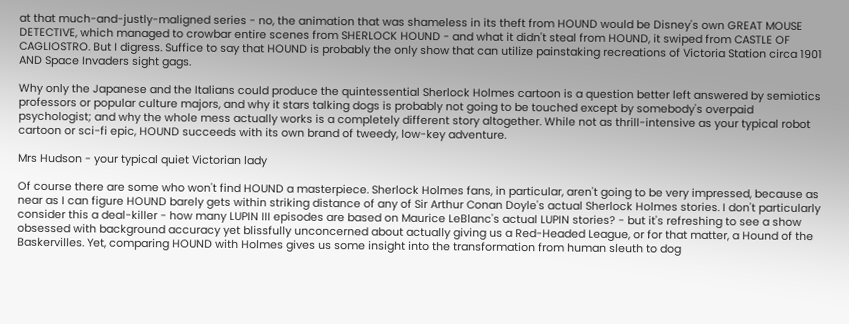at that much-and-justly-maligned series - no, the animation that was shameless in its theft from HOUND would be Disney's own GREAT MOUSE DETECTIVE, which managed to crowbar entire scenes from SHERLOCK HOUND - and what it didn't steal from HOUND, it swiped from CASTLE OF CAGLIOSTRO. But I digress. Suffice to say that HOUND is probably the only show that can utilize painstaking recreations of Victoria Station circa 1901 AND Space Invaders sight gags.

Why only the Japanese and the Italians could produce the quintessential Sherlock Holmes cartoon is a question better left answered by semiotics professors or popular culture majors, and why it stars talking dogs is probably not going to be touched except by somebody's overpaid psychologist; and why the whole mess actually works is a completely different story altogether. While not as thrill-intensive as your typical robot cartoon or sci-fi epic, HOUND succeeds with its own brand of tweedy, low-key adventure.

Mrs Hudson - your typical quiet Victorian lady

Of course there are some who won't find HOUND a masterpiece. Sherlock Holmes fans, in particular, aren't going to be very impressed, because as near as I can figure HOUND barely gets within striking distance of any of Sir Arthur Conan Doyle's actual Sherlock Holmes stories. I don't particularly consider this a deal-killer - how many LUPIN III episodes are based on Maurice LeBlanc's actual LUPIN stories? - but it's refreshing to see a show obsessed with background accuracy yet blissfully unconcerned about actually giving us a Red-Headed League, or for that matter, a Hound of the Baskervilles. Yet, comparing HOUND with Holmes gives us some insight into the transformation from human sleuth to dog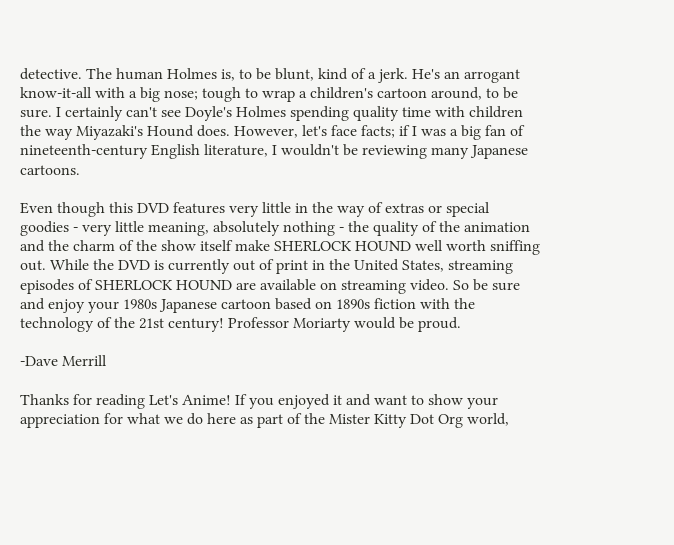detective. The human Holmes is, to be blunt, kind of a jerk. He's an arrogant know-it-all with a big nose; tough to wrap a children's cartoon around, to be sure. I certainly can't see Doyle's Holmes spending quality time with children the way Miyazaki's Hound does. However, let's face facts; if I was a big fan of nineteenth-century English literature, I wouldn't be reviewing many Japanese cartoons.

Even though this DVD features very little in the way of extras or special goodies - very little meaning, absolutely nothing - the quality of the animation and the charm of the show itself make SHERLOCK HOUND well worth sniffing out. While the DVD is currently out of print in the United States, streaming episodes of SHERLOCK HOUND are available on streaming video. So be sure and enjoy your 1980s Japanese cartoon based on 1890s fiction with the technology of the 21st century! Professor Moriarty would be proud.

-Dave Merrill

Thanks for reading Let's Anime! If you enjoyed it and want to show your appreciation for what we do here as part of the Mister Kitty Dot Org world,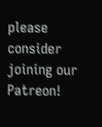please consider joining our Patreon!